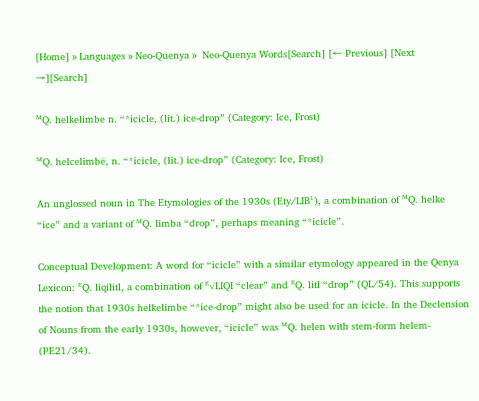[Home] » Languages » Neo-Quenya »  Neo-Quenya Words[Search] [← Previous] [Next →][Search]

ᴹQ. helkelimbe n. “*icicle, (lit.) ice-drop” (Category: Ice, Frost)

ᴹQ. helcelimbë, n. “*icicle, (lit.) ice-drop” (Category: Ice, Frost)

An unglossed noun in The Etymologies of the 1930s (Ety/LIB¹), a combination of ᴹQ. helke “ice” and a variant of ᴹQ. limba “drop”, perhaps meaning “*icicle”.

Conceptual Development: A word for “icicle” with a similar etymology appeared in the Qenya Lexicon: ᴱQ. liqilitl, a combination of ᴱ√LIQI “clear” and ᴱQ. litl “drop” (QL/54). This supports the notion that 1930s helkelimbe “*ice-drop” might also be used for an icicle. In the Declension of Nouns from the early 1930s, however, “icicle” was ᴹQ. helen with stem-form helem- (PE21/34).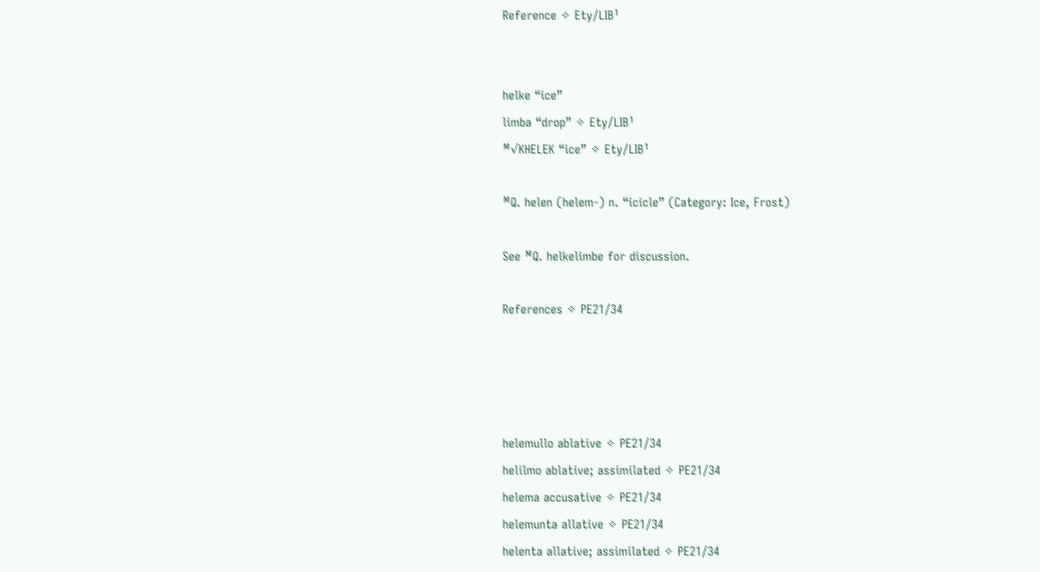Reference ✧ Ety/LIB¹


helke “ice”
limba “drop” ✧ Ety/LIB¹
ᴹ√KHELEK “ice” ✧ Ety/LIB¹

ᴹQ. helen (helem-) n. “icicle” (Category: Ice, Frost)

See ᴹQ. helkelimbe for discussion.

References ✧ PE21/34




helemullo ablative ✧ PE21/34
helilmo ablative; assimilated ✧ PE21/34
helema accusative ✧ PE21/34
helemunta allative ✧ PE21/34
helenta allative; assimilated ✧ PE21/34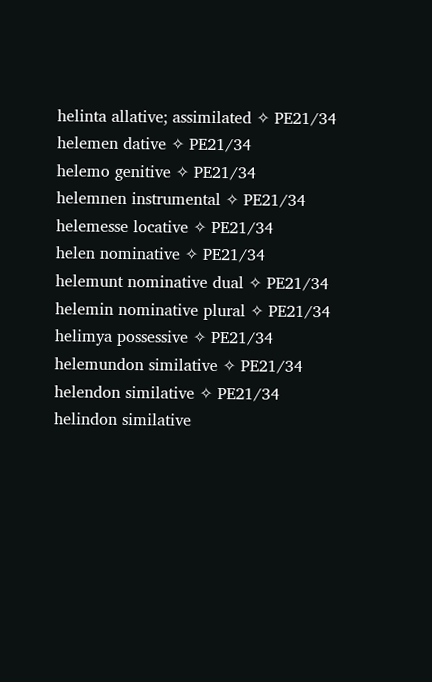helinta allative; assimilated ✧ PE21/34
helemen dative ✧ PE21/34
helemo genitive ✧ PE21/34
helemnen instrumental ✧ PE21/34
helemesse locative ✧ PE21/34
helen nominative ✧ PE21/34
helemunt nominative dual ✧ PE21/34
helemin nominative plural ✧ PE21/34
helimya possessive ✧ PE21/34
helemundon similative ✧ PE21/34
helendon similative ✧ PE21/34
helindon similative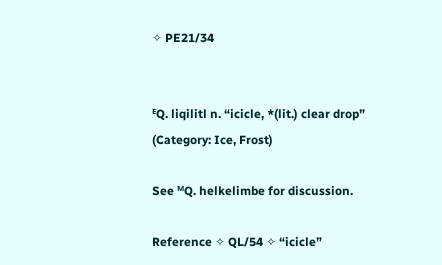✧ PE21/34


ᴱQ. liqilitl n. “icicle, *(lit.) clear drop” (Category: Ice, Frost)

See ᴹQ. helkelimbe for discussion.

Reference ✧ QL/54 ✧ “icicle”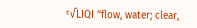ᴱ√LIQI “flow, water; clear,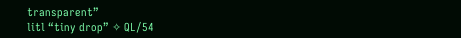transparent”
litl “tiny drop” ✧ QL/54